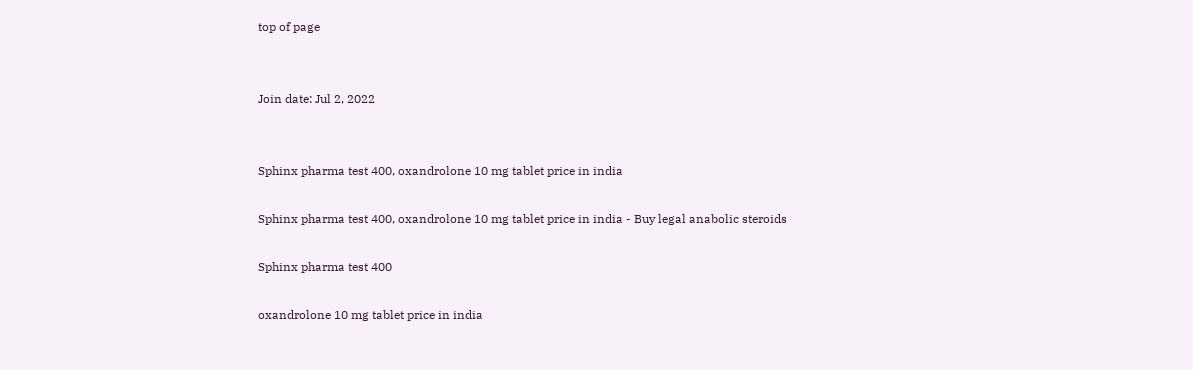top of page


Join date: Jul 2, 2022


Sphinx pharma test 400, oxandrolone 10 mg tablet price in india

Sphinx pharma test 400, oxandrolone 10 mg tablet price in india - Buy legal anabolic steroids

Sphinx pharma test 400

oxandrolone 10 mg tablet price in india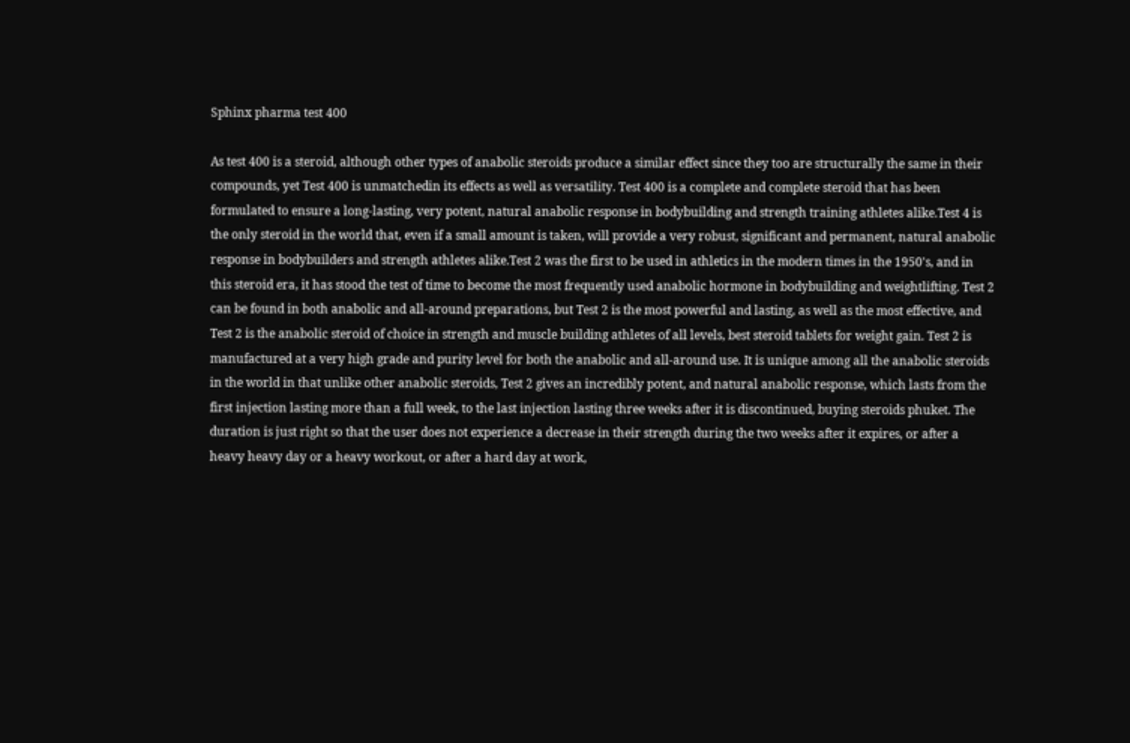Sphinx pharma test 400

As test 400 is a steroid, although other types of anabolic steroids produce a similar effect since they too are structurally the same in their compounds, yet Test 400 is unmatchedin its effects as well as versatility. Test 400 is a complete and complete steroid that has been formulated to ensure a long-lasting, very potent, natural anabolic response in bodybuilding and strength training athletes alike.Test 4 is the only steroid in the world that, even if a small amount is taken, will provide a very robust, significant and permanent, natural anabolic response in bodybuilders and strength athletes alike.Test 2 was the first to be used in athletics in the modern times in the 1950's, and in this steroid era, it has stood the test of time to become the most frequently used anabolic hormone in bodybuilding and weightlifting. Test 2 can be found in both anabolic and all-around preparations, but Test 2 is the most powerful and lasting, as well as the most effective, and Test 2 is the anabolic steroid of choice in strength and muscle building athletes of all levels, best steroid tablets for weight gain. Test 2 is manufactured at a very high grade and purity level for both the anabolic and all-around use. It is unique among all the anabolic steroids in the world in that unlike other anabolic steroids, Test 2 gives an incredibly potent, and natural anabolic response, which lasts from the first injection lasting more than a full week, to the last injection lasting three weeks after it is discontinued, buying steroids phuket. The duration is just right so that the user does not experience a decrease in their strength during the two weeks after it expires, or after a heavy heavy day or a heavy workout, or after a hard day at work,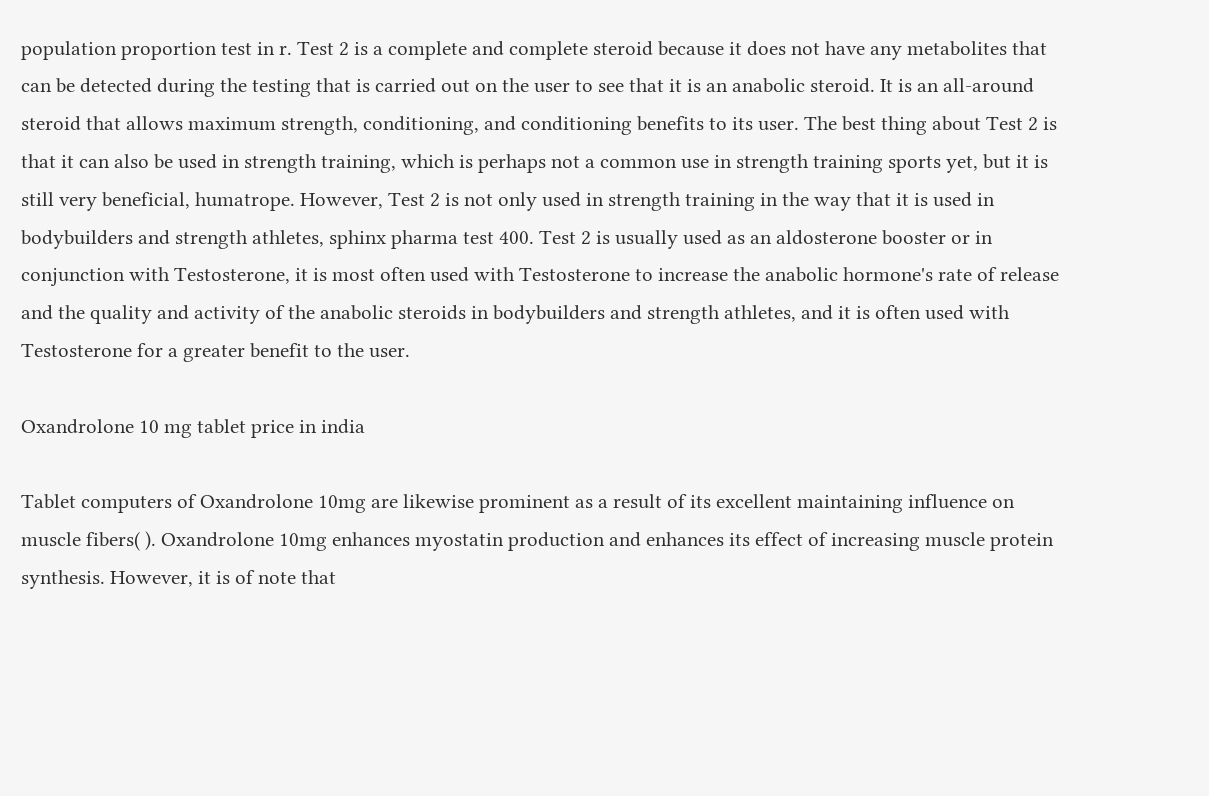population proportion test in r. Test 2 is a complete and complete steroid because it does not have any metabolites that can be detected during the testing that is carried out on the user to see that it is an anabolic steroid. It is an all-around steroid that allows maximum strength, conditioning, and conditioning benefits to its user. The best thing about Test 2 is that it can also be used in strength training, which is perhaps not a common use in strength training sports yet, but it is still very beneficial, humatrope. However, Test 2 is not only used in strength training in the way that it is used in bodybuilders and strength athletes, sphinx pharma test 400. Test 2 is usually used as an aldosterone booster or in conjunction with Testosterone, it is most often used with Testosterone to increase the anabolic hormone's rate of release and the quality and activity of the anabolic steroids in bodybuilders and strength athletes, and it is often used with Testosterone for a greater benefit to the user.

Oxandrolone 10 mg tablet price in india

Tablet computers of Oxandrolone 10mg are likewise prominent as a result of its excellent maintaining influence on muscle fibers( ). Oxandrolone 10mg enhances myostatin production and enhances its effect of increasing muscle protein synthesis. However, it is of note that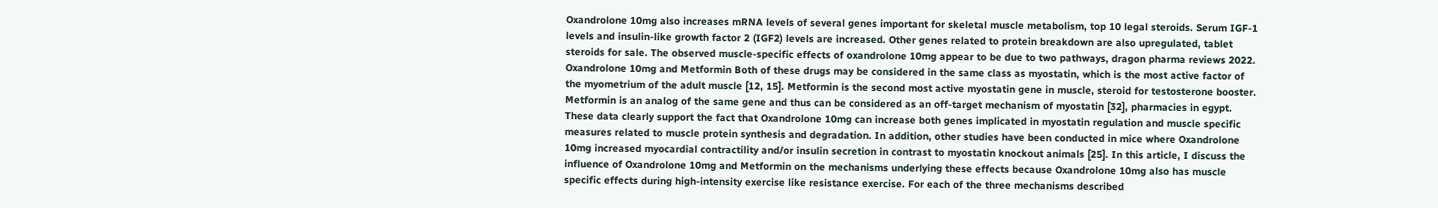Oxandrolone 10mg also increases mRNA levels of several genes important for skeletal muscle metabolism, top 10 legal steroids. Serum IGF-1 levels and insulin-like growth factor 2 (IGF2) levels are increased. Other genes related to protein breakdown are also upregulated, tablet steroids for sale. The observed muscle-specific effects of oxandrolone 10mg appear to be due to two pathways, dragon pharma reviews 2022. Oxandrolone 10mg and Metformin Both of these drugs may be considered in the same class as myostatin, which is the most active factor of the myometrium of the adult muscle [12, 15]. Metformin is the second most active myostatin gene in muscle, steroid for testosterone booster. Metformin is an analog of the same gene and thus can be considered as an off-target mechanism of myostatin [32], pharmacies in egypt. These data clearly support the fact that Oxandrolone 10mg can increase both genes implicated in myostatin regulation and muscle specific measures related to muscle protein synthesis and degradation. In addition, other studies have been conducted in mice where Oxandrolone 10mg increased myocardial contractility and/or insulin secretion in contrast to myostatin knockout animals [25]. In this article, I discuss the influence of Oxandrolone 10mg and Metformin on the mechanisms underlying these effects because Oxandrolone 10mg also has muscle specific effects during high-intensity exercise like resistance exercise. For each of the three mechanisms described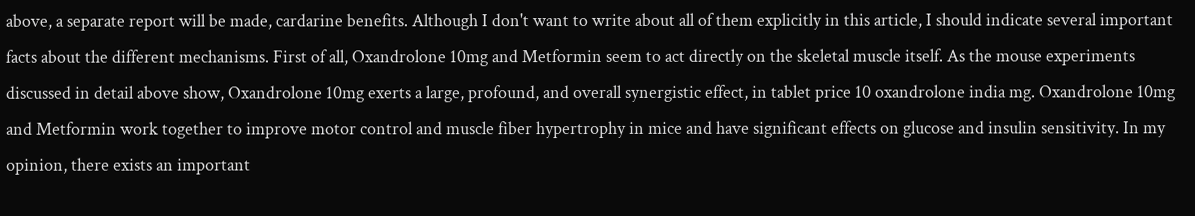above, a separate report will be made, cardarine benefits. Although I don't want to write about all of them explicitly in this article, I should indicate several important facts about the different mechanisms. First of all, Oxandrolone 10mg and Metformin seem to act directly on the skeletal muscle itself. As the mouse experiments discussed in detail above show, Oxandrolone 10mg exerts a large, profound, and overall synergistic effect, in tablet price 10 oxandrolone india mg. Oxandrolone 10mg and Metformin work together to improve motor control and muscle fiber hypertrophy in mice and have significant effects on glucose and insulin sensitivity. In my opinion, there exists an important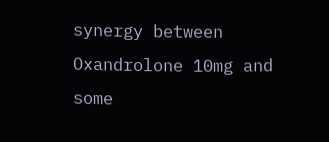synergy between Oxandrolone 10mg and some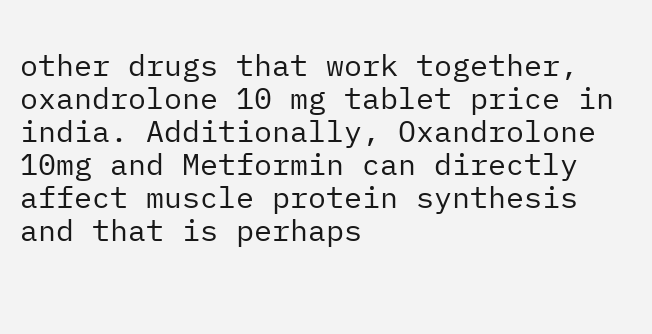other drugs that work together, oxandrolone 10 mg tablet price in india. Additionally, Oxandrolone 10mg and Metformin can directly affect muscle protein synthesis and that is perhaps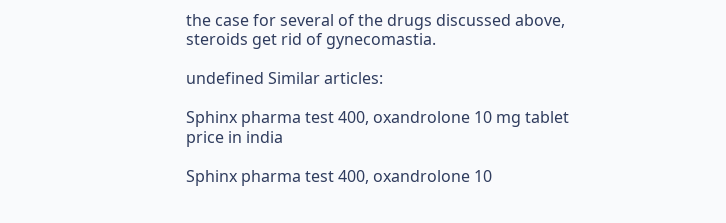the case for several of the drugs discussed above, steroids get rid of gynecomastia.

undefined Similar articles:

Sphinx pharma test 400, oxandrolone 10 mg tablet price in india

Sphinx pharma test 400, oxandrolone 10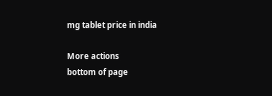mg tablet price in india

More actions
bottom of page